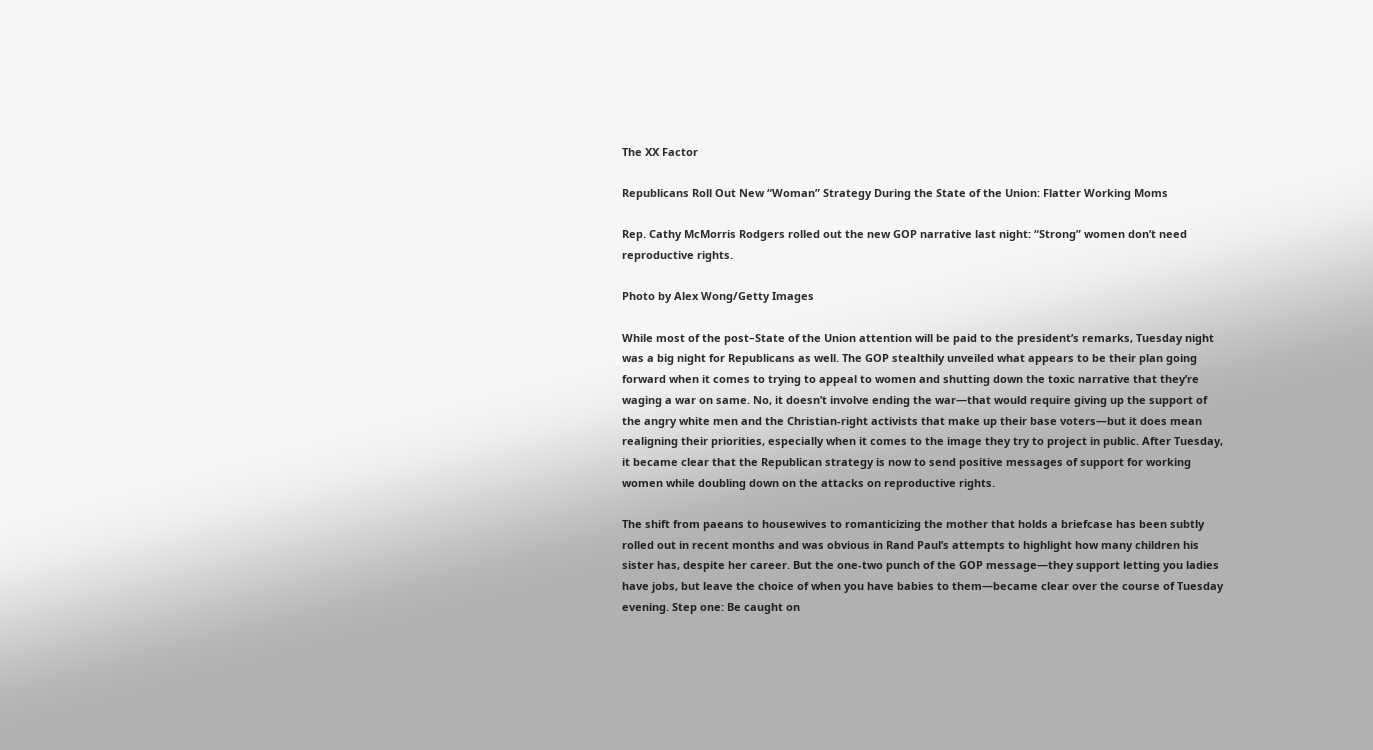The XX Factor

Republicans Roll Out New “Woman” Strategy During the State of the Union: Flatter Working Moms

Rep. Cathy McMorris Rodgers rolled out the new GOP narrative last night: “Strong” women don’t need reproductive rights.

Photo by Alex Wong/Getty Images

While most of the post–State of the Union attention will be paid to the president’s remarks, Tuesday night was a big night for Republicans as well. The GOP stealthily unveiled what appears to be their plan going forward when it comes to trying to appeal to women and shutting down the toxic narrative that they’re waging a war on same. No, it doesn’t involve ending the war—that would require giving up the support of the angry white men and the Christian-right activists that make up their base voters—but it does mean realigning their priorities, especially when it comes to the image they try to project in public. After Tuesday, it became clear that the Republican strategy is now to send positive messages of support for working women while doubling down on the attacks on reproductive rights.

The shift from paeans to housewives to romanticizing the mother that holds a briefcase has been subtly rolled out in recent months and was obvious in Rand Paul’s attempts to highlight how many children his sister has, despite her career. But the one-two punch of the GOP message—they support letting you ladies have jobs, but leave the choice of when you have babies to them—became clear over the course of Tuesday evening. Step one: Be caught on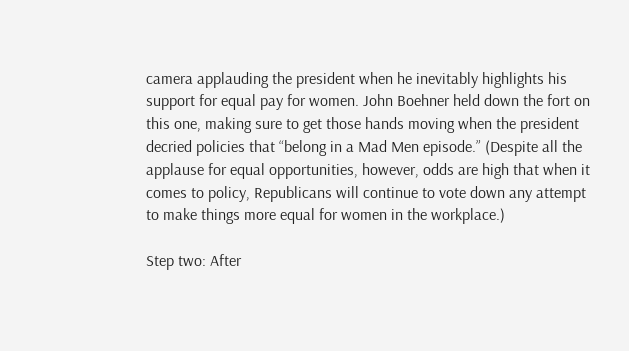camera applauding the president when he inevitably highlights his support for equal pay for women. John Boehner held down the fort on this one, making sure to get those hands moving when the president decried policies that “belong in a Mad Men episode.” (Despite all the applause for equal opportunities, however, odds are high that when it comes to policy, Republicans will continue to vote down any attempt to make things more equal for women in the workplace.)

Step two: After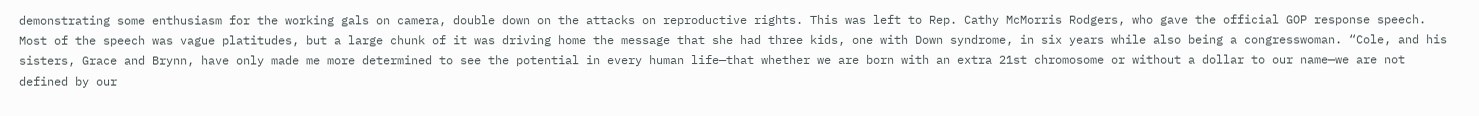demonstrating some enthusiasm for the working gals on camera, double down on the attacks on reproductive rights. This was left to Rep. Cathy McMorris Rodgers, who gave the official GOP response speech. Most of the speech was vague platitudes, but a large chunk of it was driving home the message that she had three kids, one with Down syndrome, in six years while also being a congresswoman. “Cole, and his sisters, Grace and Brynn, have only made me more determined to see the potential in every human life—that whether we are born with an extra 21st chromosome or without a dollar to our name—we are not defined by our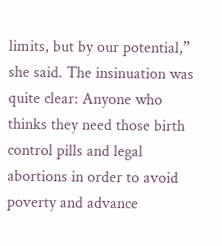limits, but by our potential,” she said. The insinuation was quite clear: Anyone who thinks they need those birth control pills and legal abortions in order to avoid poverty and advance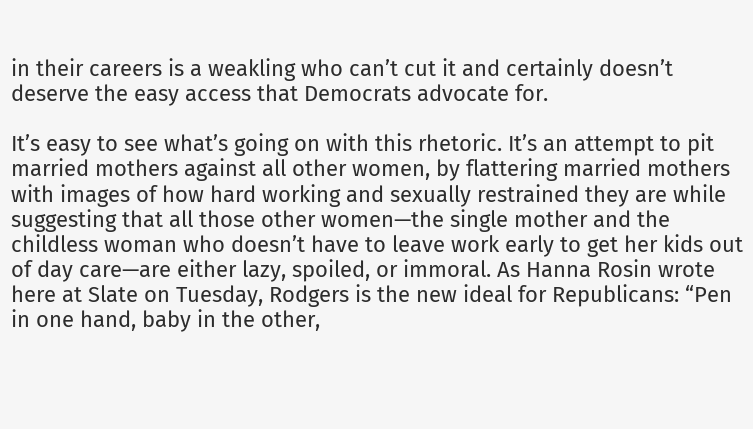in their careers is a weakling who can’t cut it and certainly doesn’t deserve the easy access that Democrats advocate for.

It’s easy to see what’s going on with this rhetoric. It’s an attempt to pit married mothers against all other women, by flattering married mothers with images of how hard working and sexually restrained they are while suggesting that all those other women—the single mother and the childless woman who doesn’t have to leave work early to get her kids out of day care—are either lazy, spoiled, or immoral. As Hanna Rosin wrote here at Slate on Tuesday, Rodgers is the new ideal for Republicans: “Pen in one hand, baby in the other,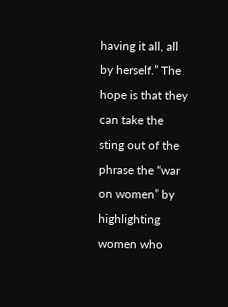having it all, all by herself.” The hope is that they can take the sting out of the phrase the “war on women” by highlighting women who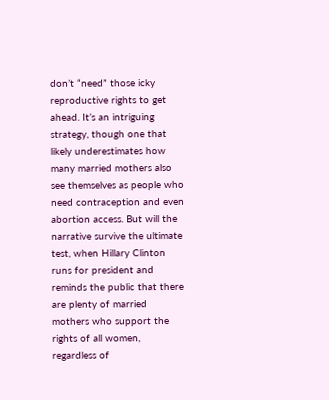don’t “need” those icky reproductive rights to get ahead. It’s an intriguing strategy, though one that likely underestimates how many married mothers also see themselves as people who need contraception and even abortion access. But will the narrative survive the ultimate test, when Hillary Clinton runs for president and reminds the public that there are plenty of married mothers who support the rights of all women, regardless of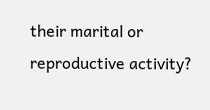their marital or reproductive activity?